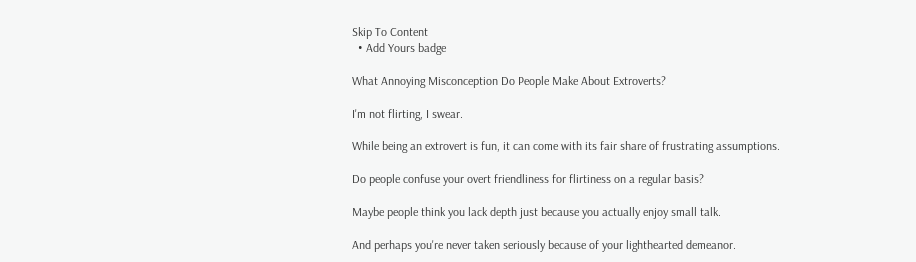Skip To Content
  • Add Yours badge

What Annoying Misconception Do People Make About Extroverts?

I'm not flirting, I swear.

While being an extrovert is fun, it can come with its fair share of frustrating assumptions.

Do people confuse your overt friendliness for flirtiness on a regular basis?

Maybe people think you lack depth just because you actually enjoy small talk.

And perhaps you're never taken seriously because of your lighthearted demeanor.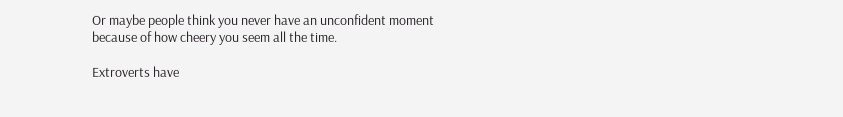Or maybe people think you never have an unconfident moment because of how cheery you seem all the time.

Extroverts have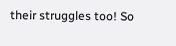their struggles too! So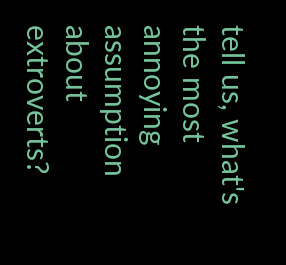tell us, what's the most annoying assumption about extroverts?